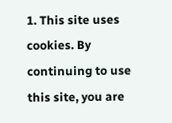1. This site uses cookies. By continuing to use this site, you are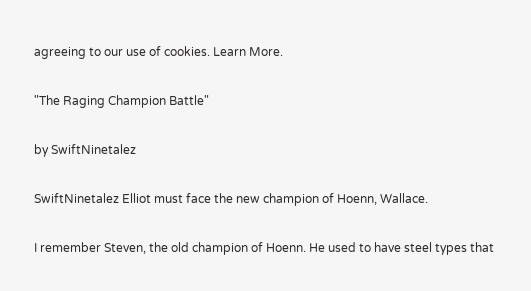agreeing to our use of cookies. Learn More.

"The Raging Champion Battle"

by SwiftNinetalez

SwiftNinetalez Elliot must face the new champion of Hoenn, Wallace.

I remember Steven, the old champion of Hoenn. He used to have steel types that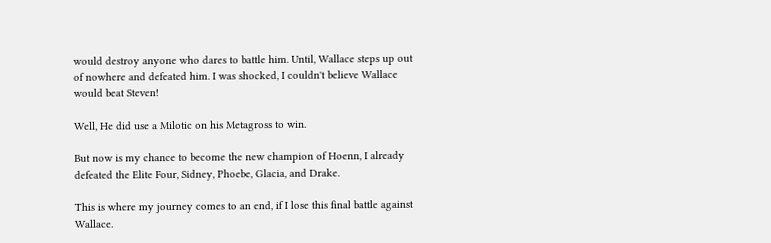would destroy anyone who dares to battle him. Until, Wallace steps up out of nowhere and defeated him. I was shocked, I couldn't believe Wallace would beat Steven!

Well, He did use a Milotic on his Metagross to win.

But now is my chance to become the new champion of Hoenn, I already defeated the Elite Four, Sidney, Phoebe, Glacia, and Drake.

This is where my journey comes to an end, if I lose this final battle against Wallace.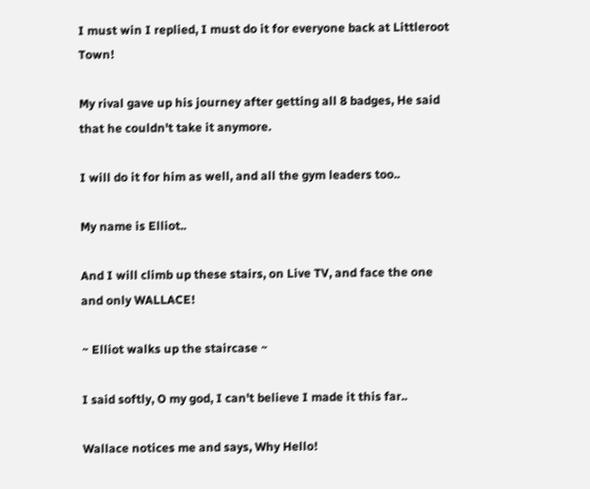I must win I replied, I must do it for everyone back at Littleroot Town!

My rival gave up his journey after getting all 8 badges, He said that he couldn't take it anymore.

I will do it for him as well, and all the gym leaders too..

My name is Elliot..

And I will climb up these stairs, on Live TV, and face the one and only WALLACE!

~ Elliot walks up the staircase ~

I said softly, O my god, I can't believe I made it this far..

Wallace notices me and says, Why Hello!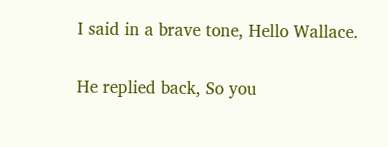I said in a brave tone, Hello Wallace.

He replied back, So you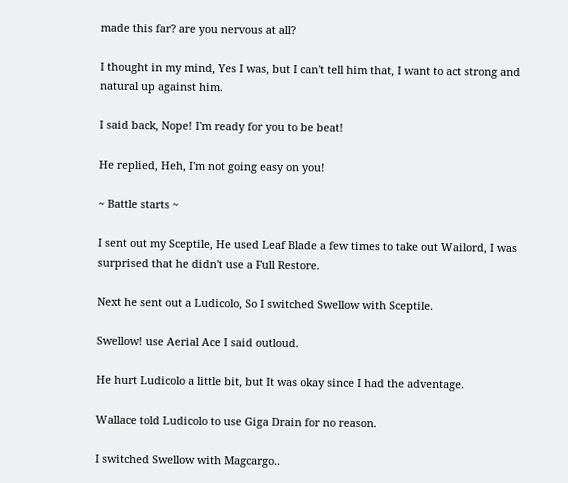made this far? are you nervous at all?

I thought in my mind, Yes I was, but I can't tell him that, I want to act strong and natural up against him.

I said back, Nope! I'm ready for you to be beat!

He replied, Heh, I'm not going easy on you!

~ Battle starts ~

I sent out my Sceptile, He used Leaf Blade a few times to take out Wailord, I was surprised that he didn't use a Full Restore.

Next he sent out a Ludicolo, So I switched Swellow with Sceptile.

Swellow! use Aerial Ace I said outloud.

He hurt Ludicolo a little bit, but It was okay since I had the adventage.

Wallace told Ludicolo to use Giga Drain for no reason.

I switched Swellow with Magcargo..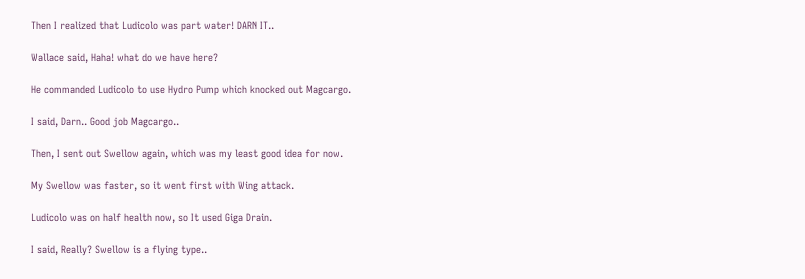Then I realized that Ludicolo was part water! DARN IT..

Wallace said, Haha! what do we have here?

He commanded Ludicolo to use Hydro Pump which knocked out Magcargo.

I said, Darn.. Good job Magcargo..

Then, I sent out Swellow again, which was my least good idea for now.

My Swellow was faster, so it went first with Wing attack.

Ludicolo was on half health now, so It used Giga Drain.

I said, Really? Swellow is a flying type..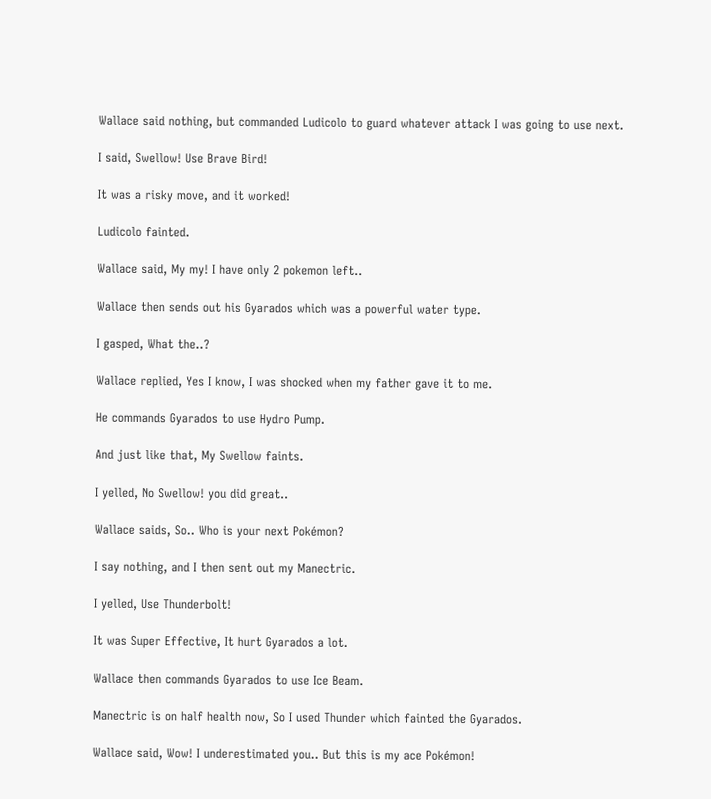Wallace said nothing, but commanded Ludicolo to guard whatever attack I was going to use next.

I said, Swellow! Use Brave Bird!

It was a risky move, and it worked!

Ludicolo fainted.

Wallace said, My my! I have only 2 pokemon left..

Wallace then sends out his Gyarados which was a powerful water type.

I gasped, What the..?

Wallace replied, Yes I know, I was shocked when my father gave it to me.

He commands Gyarados to use Hydro Pump.

And just like that, My Swellow faints.

I yelled, No Swellow! you did great..

Wallace saids, So.. Who is your next Pokémon?

I say nothing, and I then sent out my Manectric.

I yelled, Use Thunderbolt!

It was Super Effective, It hurt Gyarados a lot.

Wallace then commands Gyarados to use Ice Beam.

Manectric is on half health now, So I used Thunder which fainted the Gyarados.

Wallace said, Wow! I underestimated you.. But this is my ace Pokémon!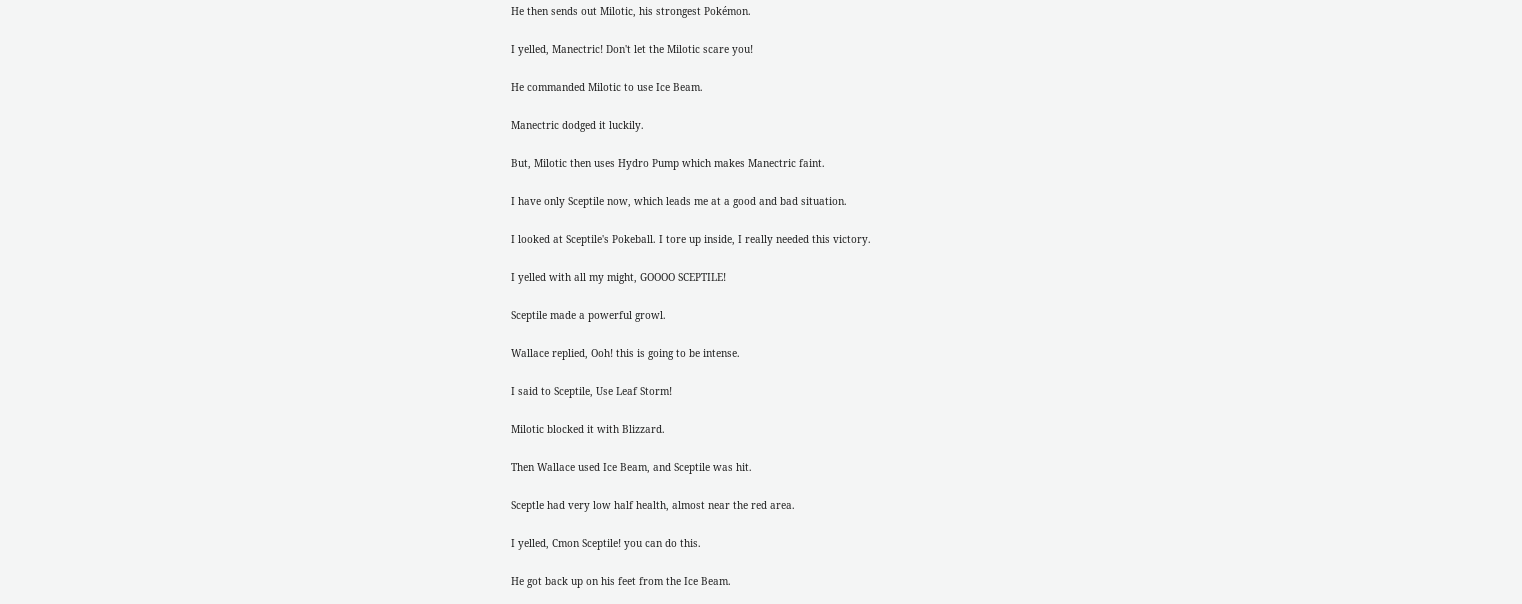He then sends out Milotic, his strongest Pokémon.

I yelled, Manectric! Don't let the Milotic scare you!

He commanded Milotic to use Ice Beam.

Manectric dodged it luckily.

But, Milotic then uses Hydro Pump which makes Manectric faint.

I have only Sceptile now, which leads me at a good and bad situation.

I looked at Sceptile's Pokeball. I tore up inside, I really needed this victory.

I yelled with all my might, GOOOO SCEPTILE!

Sceptile made a powerful growl.

Wallace replied, Ooh! this is going to be intense.

I said to Sceptile, Use Leaf Storm!

Milotic blocked it with Blizzard.

Then Wallace used Ice Beam, and Sceptile was hit.

Sceptle had very low half health, almost near the red area.

I yelled, Cmon Sceptile! you can do this.

He got back up on his feet from the Ice Beam.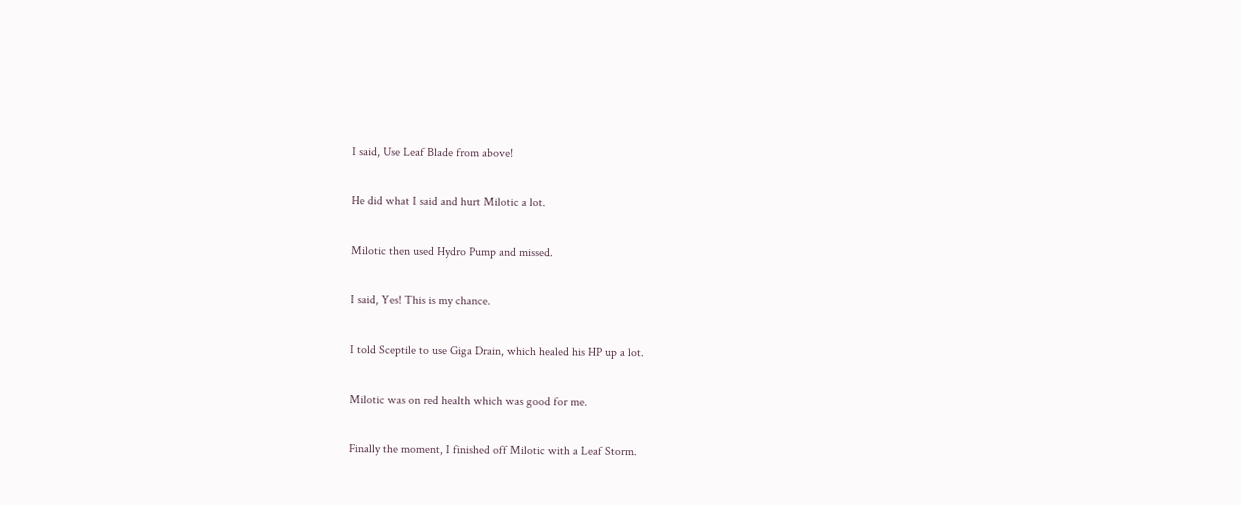I said, Use Leaf Blade from above!

He did what I said and hurt Milotic a lot.

Milotic then used Hydro Pump and missed.

I said, Yes! This is my chance.

I told Sceptile to use Giga Drain, which healed his HP up a lot.

Milotic was on red health which was good for me.

Finally the moment, I finished off Milotic with a Leaf Storm.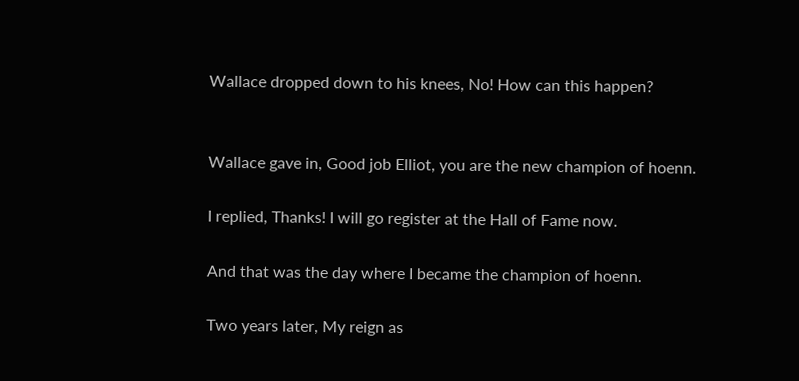Wallace dropped down to his knees, No! How can this happen?


Wallace gave in, Good job Elliot, you are the new champion of hoenn.

I replied, Thanks! I will go register at the Hall of Fame now.

And that was the day where I became the champion of hoenn.

Two years later, My reign as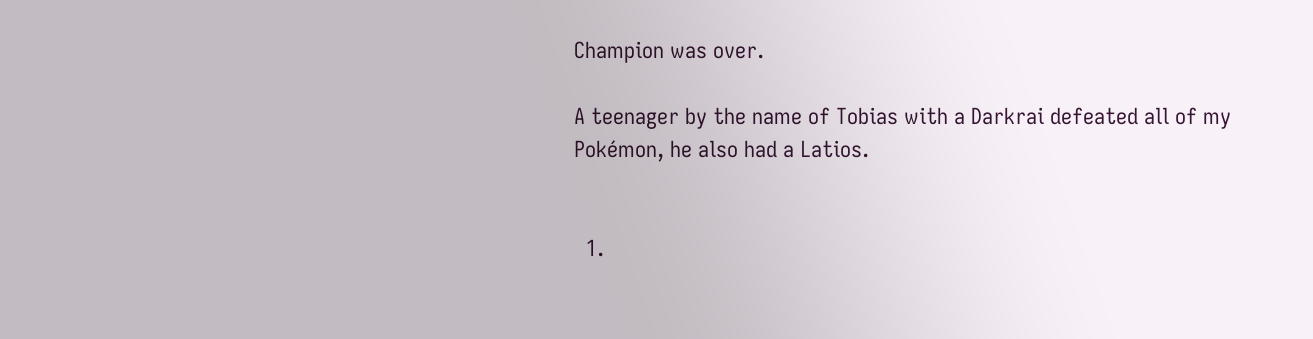Champion was over.

A teenager by the name of Tobias with a Darkrai defeated all of my Pokémon, he also had a Latios.


  1.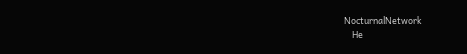NocturnalNetwork
    He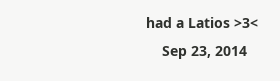had a Latios >3<
    Sep 23, 2014